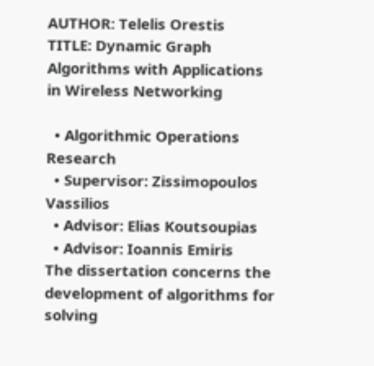AUTHOR: Telelis Orestis
TITLE: Dynamic Graph Algorithms with Applications in Wireless Networking

  • Algorithmic Operations Research
  • Supervisor: Zissimopoulos Vassilios
  • Advisor: Elias Koutsoupias
  • Advisor: Ioannis Emiris
The dissertation concerns the development of algorithms for solving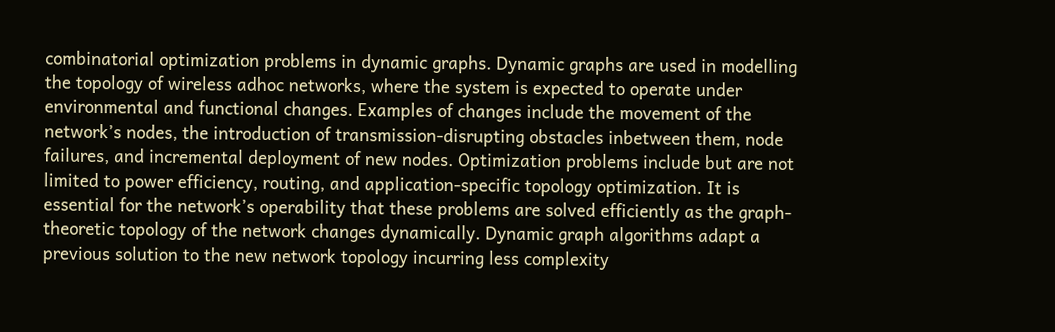combinatorial optimization problems in dynamic graphs. Dynamic graphs are used in modelling the topology of wireless adhoc networks, where the system is expected to operate under environmental and functional changes. Examples of changes include the movement of the network’s nodes, the introduction of transmission-disrupting obstacles inbetween them, node failures, and incremental deployment of new nodes. Optimization problems include but are not limited to power efficiency, routing, and application-specific topology optimization. It is essential for the network’s operability that these problems are solved efficiently as the graph-theoretic topology of the network changes dynamically. Dynamic graph algorithms adapt a previous solution to the new network topology incurring less complexity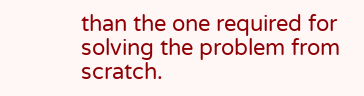than the one required for solving the problem from scratch.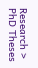Research > PhD Theses